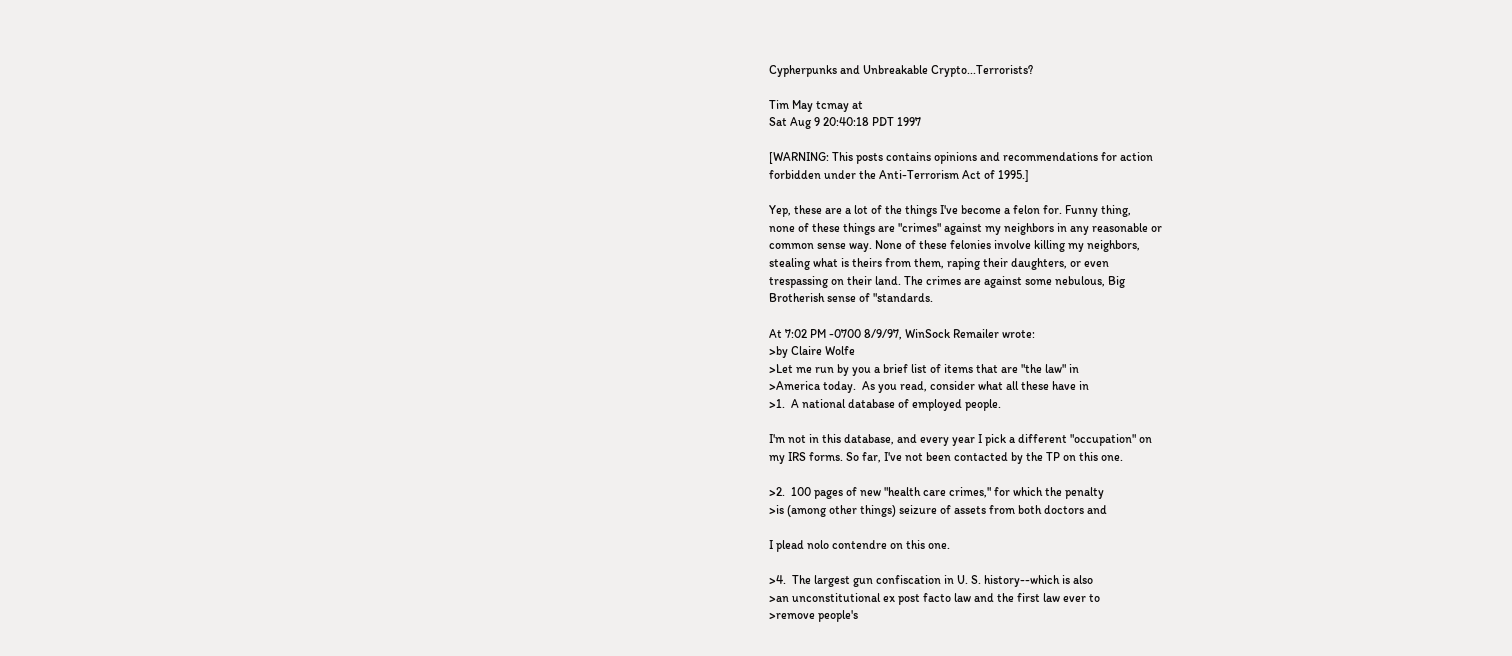Cypherpunks and Unbreakable Crypto...Terrorists?

Tim May tcmay at
Sat Aug 9 20:40:18 PDT 1997

[WARNING: This posts contains opinions and recommendations for action
forbidden under the Anti-Terrorism Act of 1995.]

Yep, these are a lot of the things I've become a felon for. Funny thing,
none of these things are "crimes" against my neighbors in any reasonable or
common sense way. None of these felonies involve killing my neighbors,
stealing what is theirs from them, raping their daughters, or even
trespassing on their land. The crimes are against some nebulous, Big
Brotherish sense of "standards.

At 7:02 PM -0700 8/9/97, WinSock Remailer wrote:
>by Claire Wolfe
>Let me run by you a brief list of items that are "the law" in
>America today.  As you read, consider what all these have in
>1.  A national database of employed people.

I'm not in this database, and every year I pick a different "occupation" on
my IRS forms. So far, I've not been contacted by the TP on this one.

>2.  100 pages of new "health care crimes," for which the penalty
>is (among other things) seizure of assets from both doctors and

I plead nolo contendre on this one.

>4.  The largest gun confiscation in U. S. history--which is also
>an unconstitutional ex post facto law and the first law ever to
>remove people's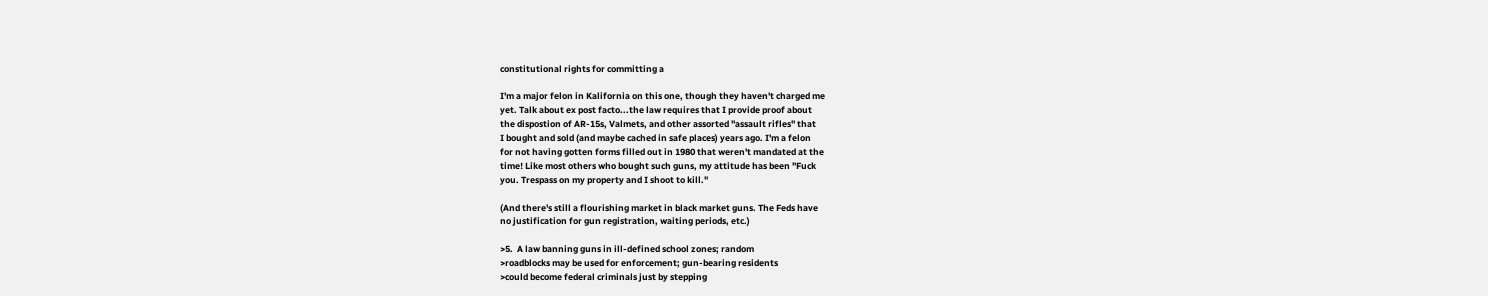constitutional rights for committing a

I'm a major felon in Kalifornia on this one, though they haven't charged me
yet. Talk about ex post facto...the law requires that I provide proof about
the dispostion of AR-15s, Valmets, and other assorted "assault rifles" that
I bought and sold (and maybe cached in safe places) years ago. I'm a felon
for not having gotten forms filled out in 1980 that weren't mandated at the
time! Like most others who bought such guns, my attitude has been "Fuck
you. Trespass on my property and I shoot to kill."

(And there's still a flourishing market in black market guns. The Feds have
no justification for gun registration, waiting periods, etc.)

>5.  A law banning guns in ill-defined school zones; random
>roadblocks may be used for enforcement; gun-bearing residents
>could become federal criminals just by stepping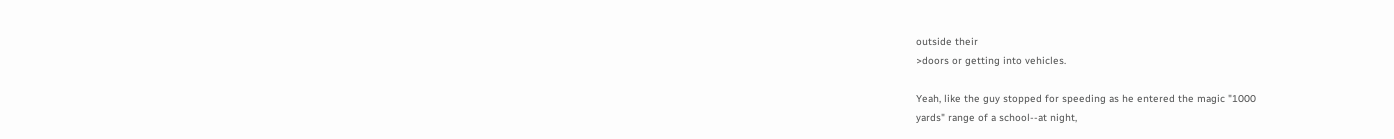outside their
>doors or getting into vehicles.

Yeah, like the guy stopped for speeding as he entered the magic "1000
yards" range of a school--at night,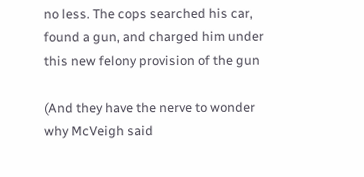no less. The cops searched his car,
found a gun, and charged him under this new felony provision of the gun

(And they have the nerve to wonder why McVeigh said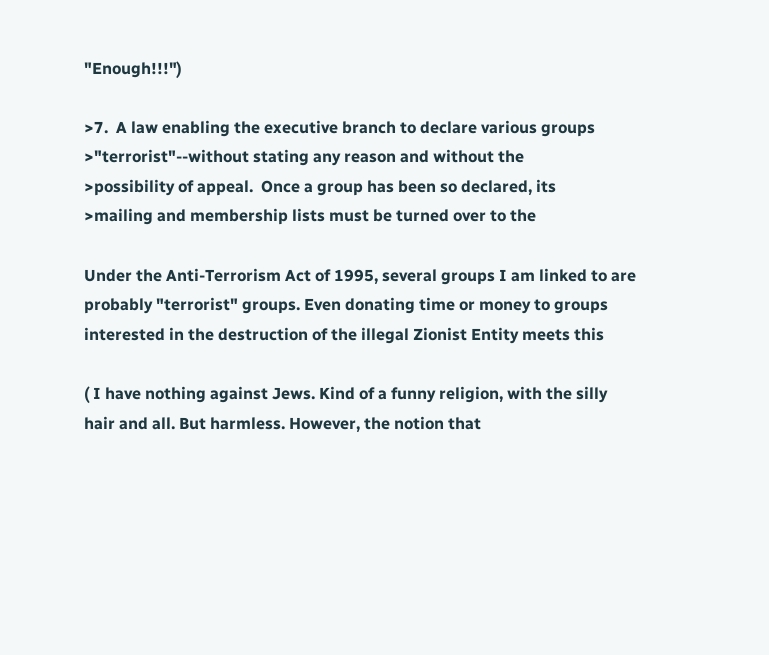"Enough!!!")

>7.  A law enabling the executive branch to declare various groups
>"terrorist"--without stating any reason and without the
>possibility of appeal.  Once a group has been so declared, its
>mailing and membership lists must be turned over to the

Under the Anti-Terrorism Act of 1995, several groups I am linked to are
probably "terrorist" groups. Even donating time or money to groups
interested in the destruction of the illegal Zionist Entity meets this

( I have nothing against Jews. Kind of a funny religion, with the silly
hair and all. But harmless. However, the notion that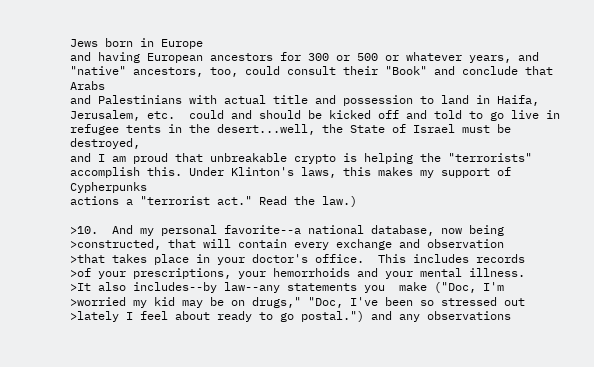Jews born in Europe
and having European ancestors for 300 or 500 or whatever years, and
"native" ancestors, too, could consult their "Book" and conclude that Arabs
and Palestinians with actual title and possession to land in Haifa,
Jerusalem, etc.  could and should be kicked off and told to go live in
refugee tents in the desert...well, the State of Israel must be destroyed,
and I am proud that unbreakable crypto is helping the "terrorists"
accomplish this. Under Klinton's laws, this makes my support of Cypherpunks
actions a "terrorist act." Read the law.)

>10.  And my personal favorite--a national database, now being
>constructed, that will contain every exchange and observation
>that takes place in your doctor's office.  This includes records
>of your prescriptions, your hemorrhoids and your mental illness.
>It also includes--by law--any statements you  make ("Doc, I'm
>worried my kid may be on drugs," "Doc, I've been so stressed out
>lately I feel about ready to go postal.") and any observations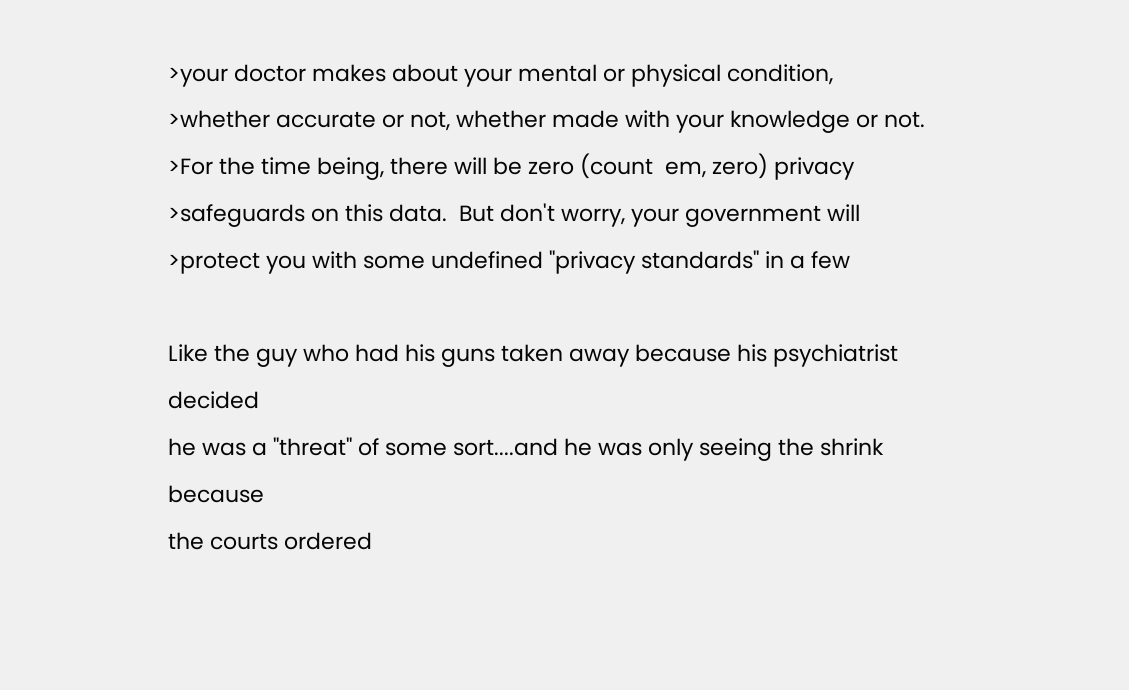>your doctor makes about your mental or physical condition,
>whether accurate or not, whether made with your knowledge or not.
>For the time being, there will be zero (count  em, zero) privacy
>safeguards on this data.  But don't worry, your government will
>protect you with some undefined "privacy standards" in a few

Like the guy who had his guns taken away because his psychiatrist decided
he was a "threat" of some sort....and he was only seeing the shrink because
the courts ordered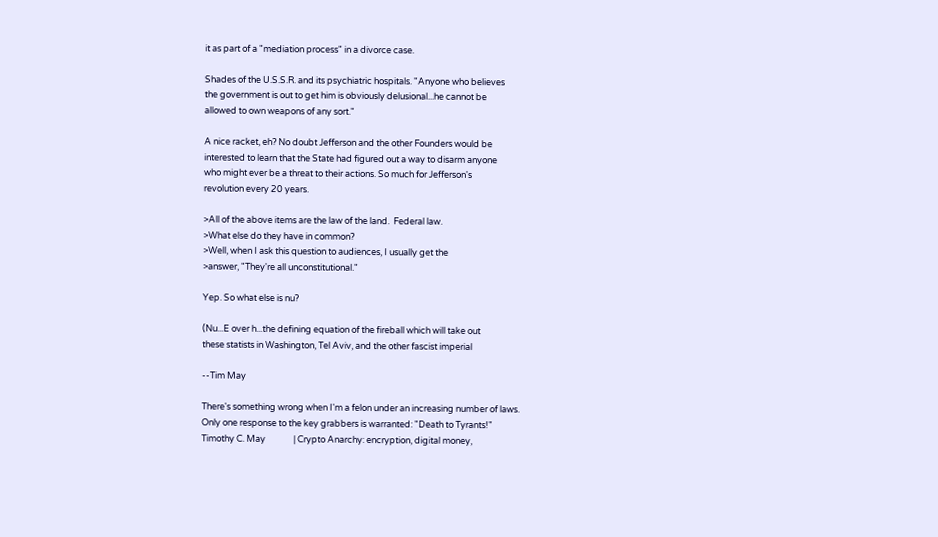it as part of a "mediation process" in a divorce case.

Shades of the U.S.S.R. and its psychiatric hospitals. "Anyone who believes
the government is out to get him is obviously delusional...he cannot be
allowed to own weapons of any sort."

A nice racket, eh? No doubt Jefferson and the other Founders would be
interested to learn that the State had figured out a way to disarm anyone
who might ever be a threat to their actions. So much for Jefferson's
revolution every 20 years.

>All of the above items are the law of the land.  Federal law.
>What else do they have in common?
>Well, when I ask this question to audiences, I usually get the
>answer, "They're all unconstitutional."

Yep. So what else is nu?

(Nu...E over h...the defining equation of the fireball which will take out
these statists in Washington, Tel Aviv, and the other fascist imperial

--Tim May

There's something wrong when I'm a felon under an increasing number of laws.
Only one response to the key grabbers is warranted: "Death to Tyrants!"
Timothy C. May              | Crypto Anarchy: encryption, digital money,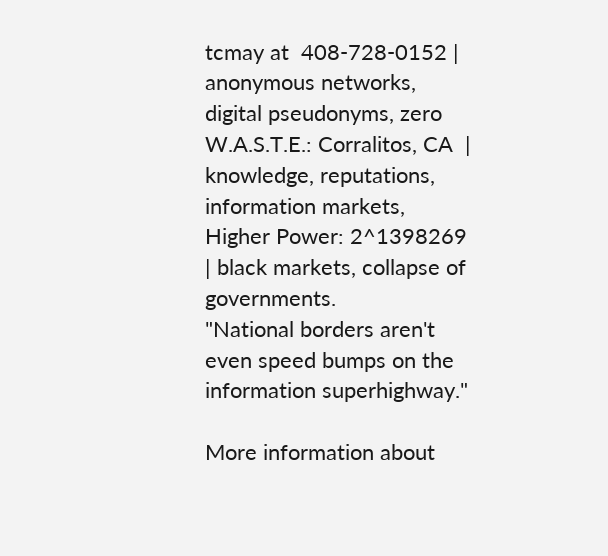tcmay at  408-728-0152 | anonymous networks, digital pseudonyms, zero
W.A.S.T.E.: Corralitos, CA  | knowledge, reputations, information markets,
Higher Power: 2^1398269     | black markets, collapse of governments.
"National borders aren't even speed bumps on the information superhighway."

More information about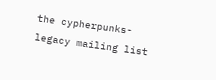the cypherpunks-legacy mailing list